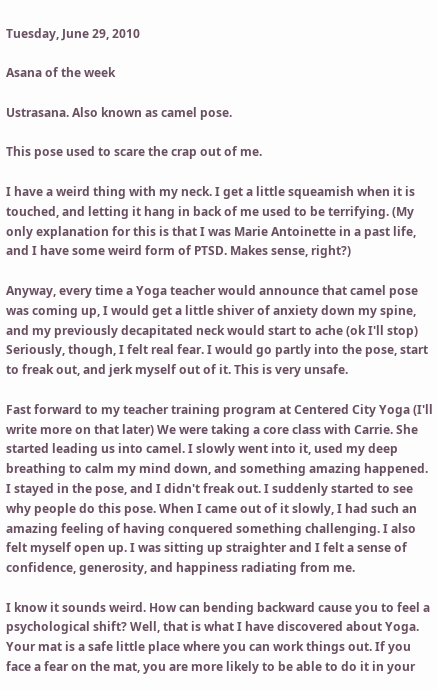Tuesday, June 29, 2010

Asana of the week

Ustrasana. Also known as camel pose.

This pose used to scare the crap out of me.

I have a weird thing with my neck. I get a little squeamish when it is touched, and letting it hang in back of me used to be terrifying. (My only explanation for this is that I was Marie Antoinette in a past life, and I have some weird form of PTSD. Makes sense, right?)

Anyway, every time a Yoga teacher would announce that camel pose was coming up, I would get a little shiver of anxiety down my spine, and my previously decapitated neck would start to ache (ok I'll stop) Seriously, though, I felt real fear. I would go partly into the pose, start to freak out, and jerk myself out of it. This is very unsafe.

Fast forward to my teacher training program at Centered City Yoga (I'll write more on that later) We were taking a core class with Carrie. She started leading us into camel. I slowly went into it, used my deep breathing to calm my mind down, and something amazing happened. I stayed in the pose, and I didn't freak out. I suddenly started to see why people do this pose. When I came out of it slowly, I had such an amazing feeling of having conquered something challenging. I also felt myself open up. I was sitting up straighter and I felt a sense of confidence, generosity, and happiness radiating from me.

I know it sounds weird. How can bending backward cause you to feel a psychological shift? Well, that is what I have discovered about Yoga. Your mat is a safe little place where you can work things out. If you face a fear on the mat, you are more likely to be able to do it in your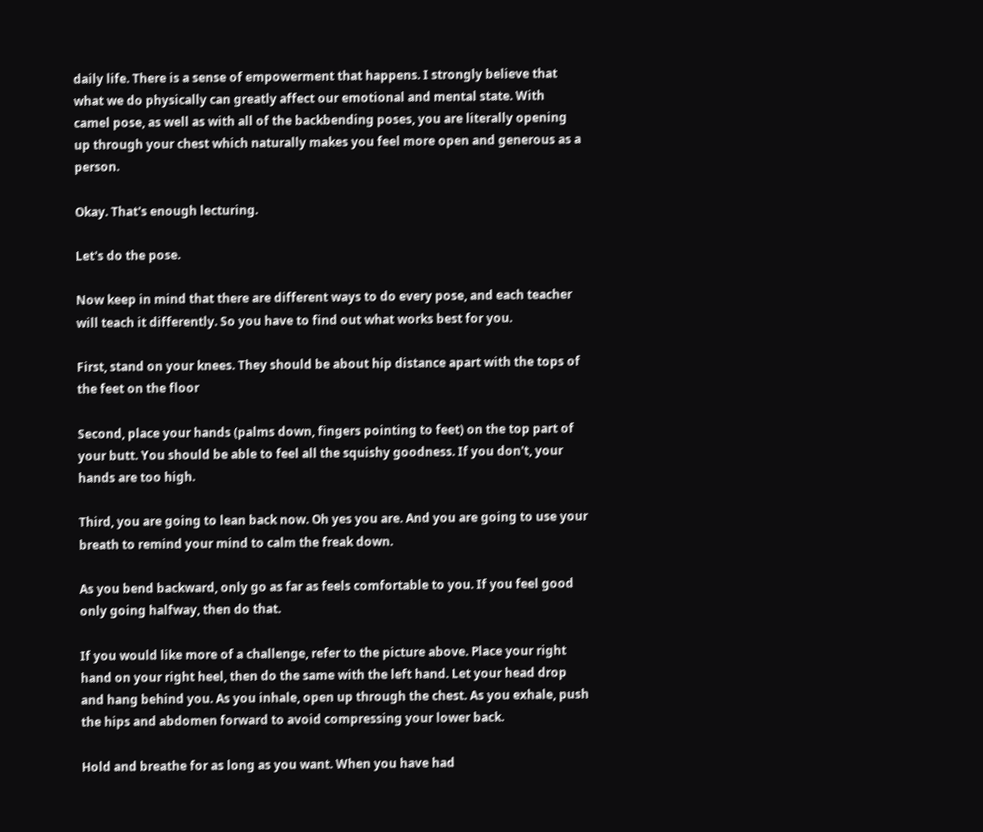daily life. There is a sense of empowerment that happens. I strongly believe that what we do physically can greatly affect our emotional and mental state. With camel pose, as well as with all of the backbending poses, you are literally opening up through your chest which naturally makes you feel more open and generous as a person.

Okay. That's enough lecturing.

Let's do the pose.

Now keep in mind that there are different ways to do every pose, and each teacher will teach it differently. So you have to find out what works best for you.

First, stand on your knees. They should be about hip distance apart with the tops of the feet on the floor

Second, place your hands (palms down, fingers pointing to feet) on the top part of your butt. You should be able to feel all the squishy goodness. If you don't, your hands are too high.

Third, you are going to lean back now. Oh yes you are. And you are going to use your breath to remind your mind to calm the freak down.

As you bend backward, only go as far as feels comfortable to you. If you feel good only going halfway, then do that.

If you would like more of a challenge, refer to the picture above. Place your right hand on your right heel, then do the same with the left hand. Let your head drop and hang behind you. As you inhale, open up through the chest. As you exhale, push the hips and abdomen forward to avoid compressing your lower back.

Hold and breathe for as long as you want. When you have had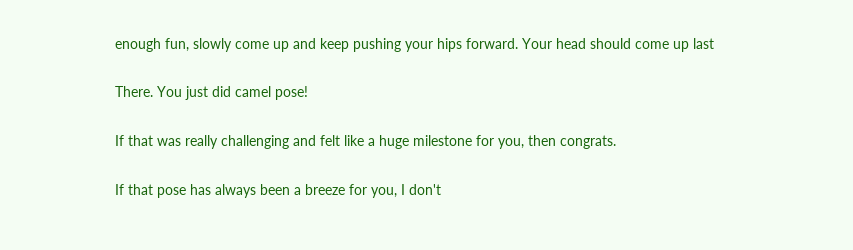enough fun, slowly come up and keep pushing your hips forward. Your head should come up last

There. You just did camel pose!

If that was really challenging and felt like a huge milestone for you, then congrats.

If that pose has always been a breeze for you, I don't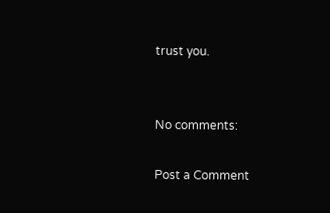trust you.


No comments:

Post a Comment